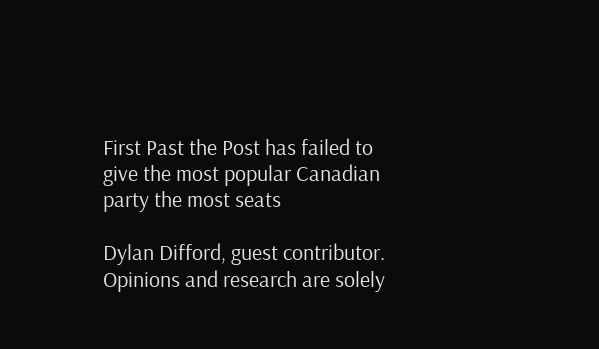First Past the Post has failed to give the most popular Canadian party the most seats

Dylan Difford, guest contributor. Opinions and research are solely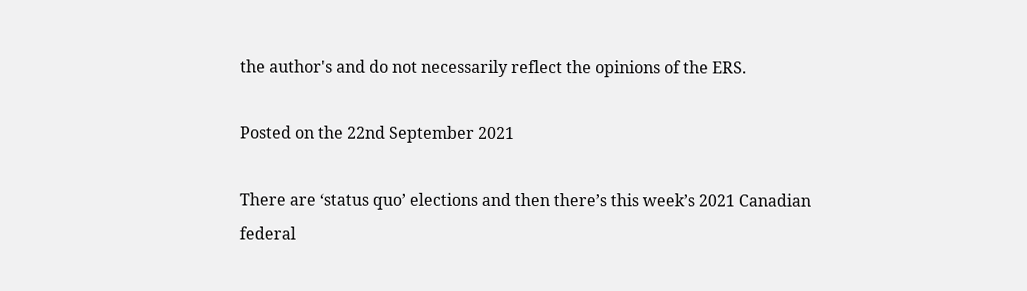the author's and do not necessarily reflect the opinions of the ERS.

Posted on the 22nd September 2021

There are ‘status quo’ elections and then there’s this week’s 2021 Canadian federal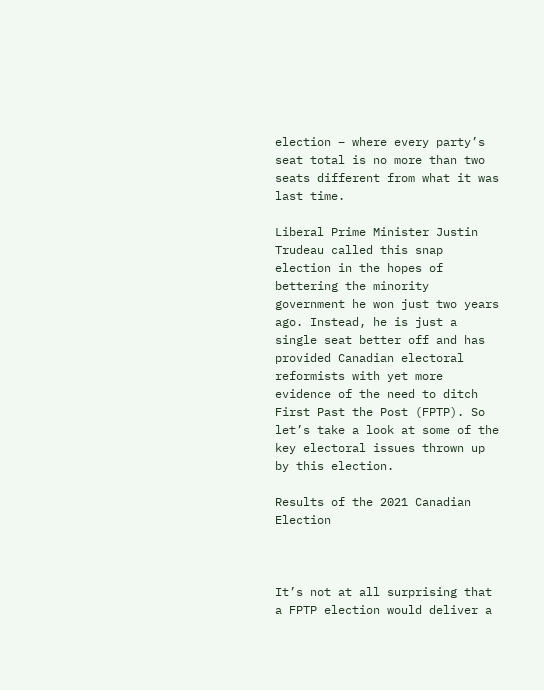election – where every party’s seat total is no more than two seats different from what it was last time.

Liberal Prime Minister Justin Trudeau called this snap election in the hopes of bettering the minority government he won just two years ago. Instead, he is just a single seat better off and has provided Canadian electoral reformists with yet more evidence of the need to ditch First Past the Post (FPTP). So let’s take a look at some of the key electoral issues thrown up by this election.

Results of the 2021 Canadian Election



It’s not at all surprising that a FPTP election would deliver a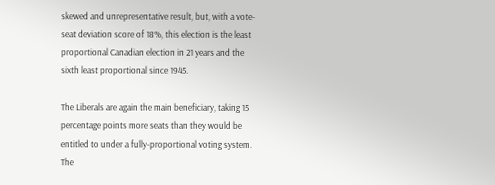skewed and unrepresentative result, but, with a vote-seat deviation score of 18%, this election is the least proportional Canadian election in 21 years and the sixth least proportional since 1945.

The Liberals are again the main beneficiary, taking 15 percentage points more seats than they would be entitled to under a fully-proportional voting system. The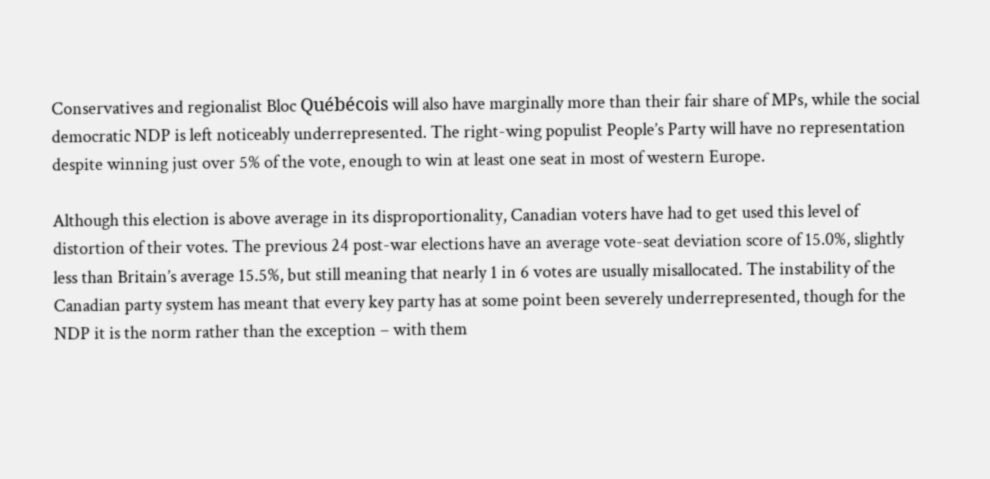Conservatives and regionalist Bloc Québécois will also have marginally more than their fair share of MPs, while the social democratic NDP is left noticeably underrepresented. The right-wing populist People’s Party will have no representation despite winning just over 5% of the vote, enough to win at least one seat in most of western Europe.

Although this election is above average in its disproportionality, Canadian voters have had to get used this level of distortion of their votes. The previous 24 post-war elections have an average vote-seat deviation score of 15.0%, slightly less than Britain’s average 15.5%, but still meaning that nearly 1 in 6 votes are usually misallocated. The instability of the Canadian party system has meant that every key party has at some point been severely underrepresented, though for the NDP it is the norm rather than the exception – with them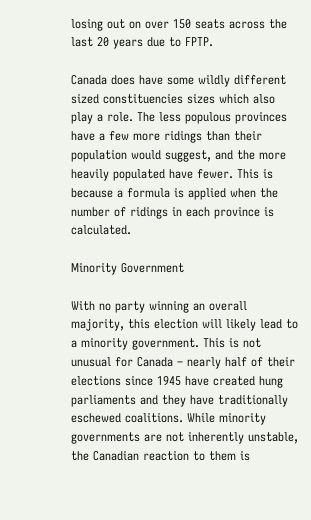losing out on over 150 seats across the last 20 years due to FPTP.

Canada does have some wildly different sized constituencies sizes which also play a role. The less populous provinces have a few more ridings than their population would suggest, and the more heavily populated have fewer. This is because a formula is applied when the number of ridings in each province is calculated.

Minority Government

With no party winning an overall majority, this election will likely lead to a minority government. This is not unusual for Canada – nearly half of their elections since 1945 have created hung parliaments and they have traditionally eschewed coalitions. While minority governments are not inherently unstable, the Canadian reaction to them is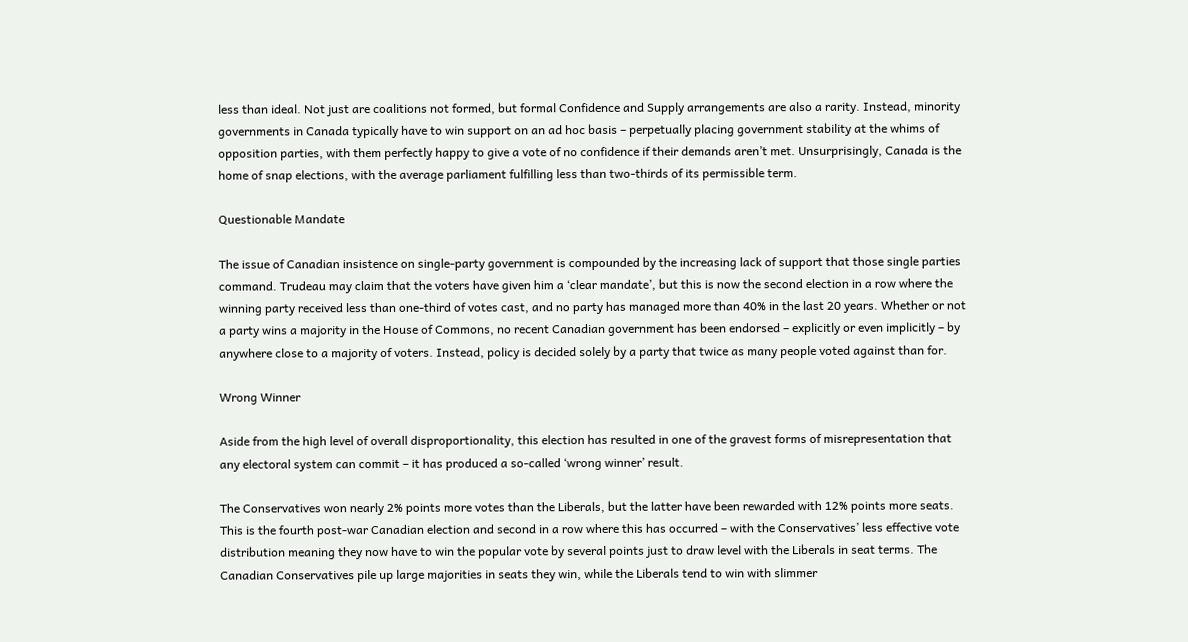less than ideal. Not just are coalitions not formed, but formal Confidence and Supply arrangements are also a rarity. Instead, minority governments in Canada typically have to win support on an ad hoc basis – perpetually placing government stability at the whims of opposition parties, with them perfectly happy to give a vote of no confidence if their demands aren’t met. Unsurprisingly, Canada is the home of snap elections, with the average parliament fulfilling less than two-thirds of its permissible term.

Questionable Mandate

The issue of Canadian insistence on single-party government is compounded by the increasing lack of support that those single parties command. Trudeau may claim that the voters have given him a ‘clear mandate’, but this is now the second election in a row where the winning party received less than one-third of votes cast, and no party has managed more than 40% in the last 20 years. Whether or not a party wins a majority in the House of Commons, no recent Canadian government has been endorsed – explicitly or even implicitly – by anywhere close to a majority of voters. Instead, policy is decided solely by a party that twice as many people voted against than for.

Wrong Winner

Aside from the high level of overall disproportionality, this election has resulted in one of the gravest forms of misrepresentation that any electoral system can commit – it has produced a so-called ‘wrong winner’ result.

The Conservatives won nearly 2% points more votes than the Liberals, but the latter have been rewarded with 12% points more seats. This is the fourth post-war Canadian election and second in a row where this has occurred – with the Conservatives’ less effective vote distribution meaning they now have to win the popular vote by several points just to draw level with the Liberals in seat terms. The Canadian Conservatives pile up large majorities in seats they win, while the Liberals tend to win with slimmer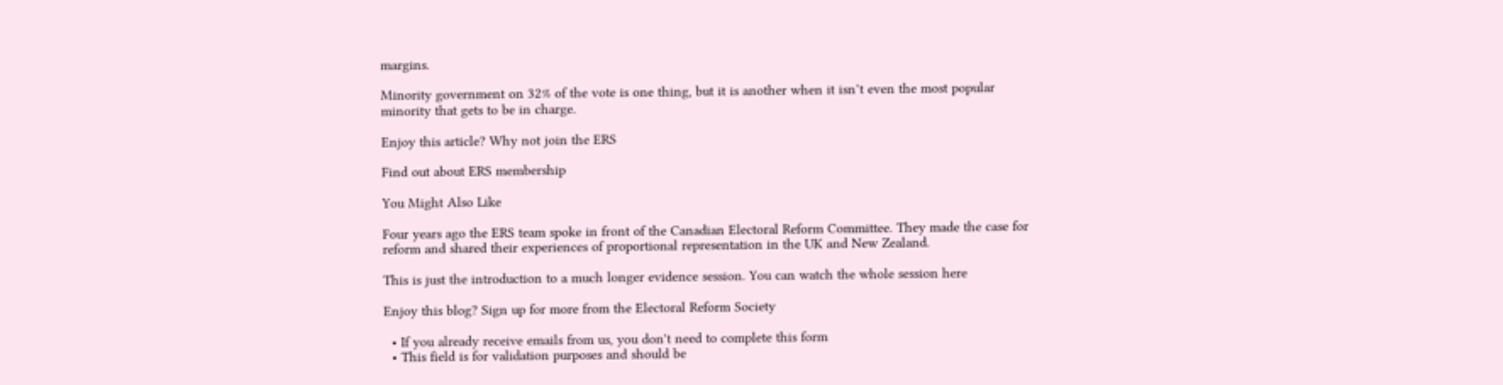margins.

Minority government on 32% of the vote is one thing, but it is another when it isn’t even the most popular minority that gets to be in charge.

Enjoy this article? Why not join the ERS

Find out about ERS membership

You Might Also Like

Four years ago the ERS team spoke in front of the Canadian Electoral Reform Committee. They made the case for reform and shared their experiences of proportional representation in the UK and New Zealand.

This is just the introduction to a much longer evidence session. You can watch the whole session here

Enjoy this blog? Sign up for more from the Electoral Reform Society

  • If you already receive emails from us, you don't need to complete this form
  • This field is for validation purposes and should be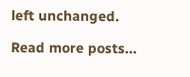left unchanged.

Read more posts...